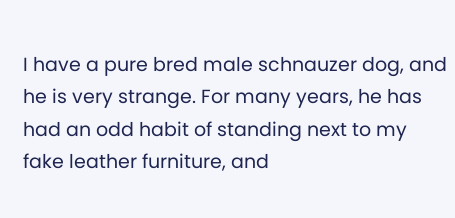I have a pure bred male schnauzer dog, and he is very strange. For many years, he has had an odd habit of standing next to my fake leather furniture, and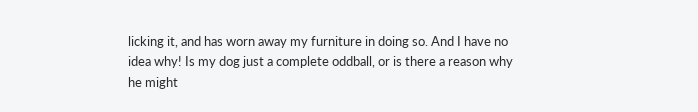licking it, and has worn away my furniture in doing so. And I have no idea why! Is my dog just a complete oddball, or is there a reason why he might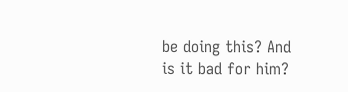be doing this? And is it bad for him?